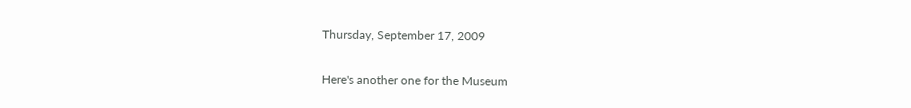Thursday, September 17, 2009

Here's another one for the Museum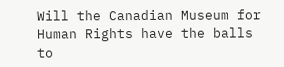Will the Canadian Museum for Human Rights have the balls to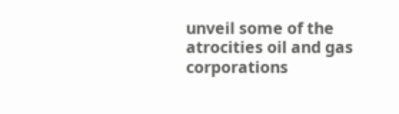unveil some of the atrocities oil and gas corporations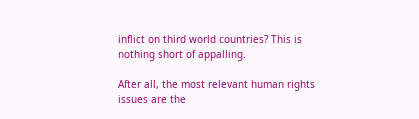inflict on third world countries? This is nothing short of appalling.

After all, the most relevant human rights issues are the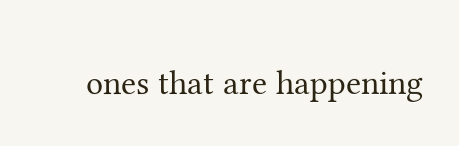ones that are happening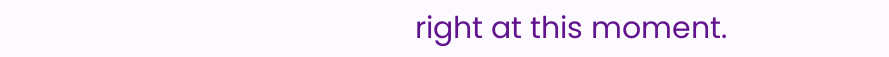right at this moment.